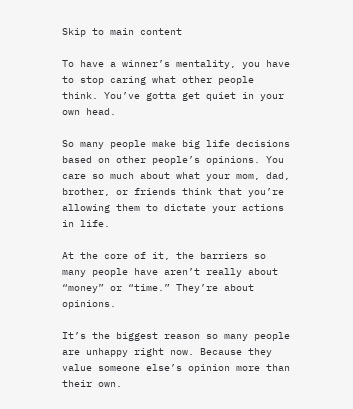Skip to main content

To have a winner’s mentality, you have to stop caring what other people think. You’ve gotta get quiet in your own head.

So many people make big life decisions based on other people’s opinions. You care so much about what your mom, dad, brother, or friends think that you’re allowing them to dictate your actions in life.

At the core of it, the barriers so many people have aren’t really about “money” or “time.” They’re about opinions.

It’s the biggest reason so many people are unhappy right now. Because they value someone else’s opinion more than their own.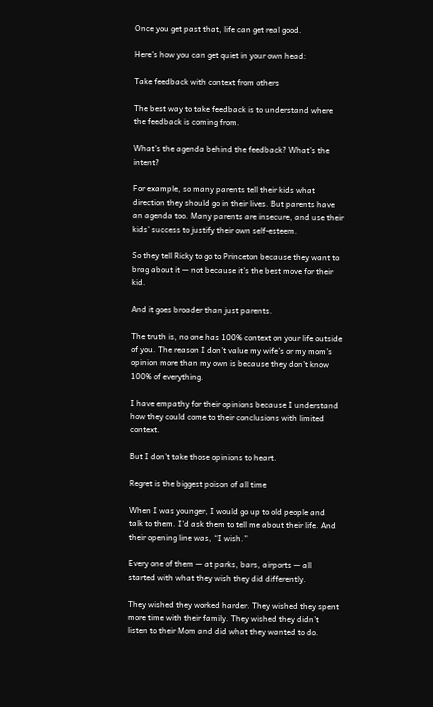Once you get past that, life can get real good.

Here’s how you can get quiet in your own head:

Take feedback with context from others

The best way to take feedback is to understand where the feedback is coming from.

What’s the agenda behind the feedback? What’s the intent?

For example, so many parents tell their kids what direction they should go in their lives. But parents have an agenda too. Many parents are insecure, and use their kids’ success to justify their own self-esteem.

So they tell Ricky to go to Princeton because they want to brag about it — not because it’s the best move for their kid.

And it goes broader than just parents.

The truth is, no one has 100% context on your life outside of you. The reason I don’t value my wife’s or my mom’s opinion more than my own is because they don’t know 100% of everything.

I have empathy for their opinions because I understand how they could come to their conclusions with limited context.

But I don’t take those opinions to heart.

Regret is the biggest poison of all time

When I was younger, I would go up to old people and talk to them. I’d ask them to tell me about their life. And their opening line was, “I wish.”

Every one of them — at parks, bars, airports — all started with what they wish they did differently.

They wished they worked harder. They wished they spent more time with their family. They wished they didn’t listen to their Mom and did what they wanted to do.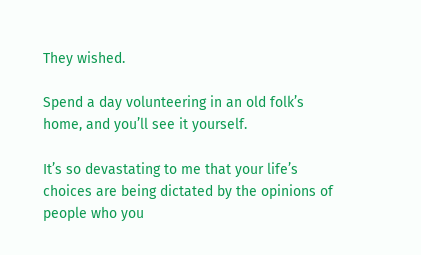They wished.

Spend a day volunteering in an old folk’s home, and you’ll see it yourself.

It’s so devastating to me that your life’s choices are being dictated by the opinions of people who you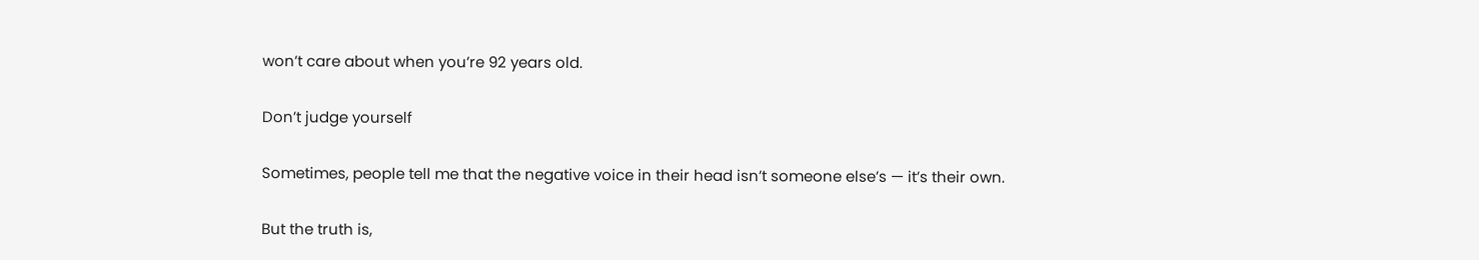won’t care about when you’re 92 years old.

Don’t judge yourself

Sometimes, people tell me that the negative voice in their head isn’t someone else’s — it’s their own.

But the truth is,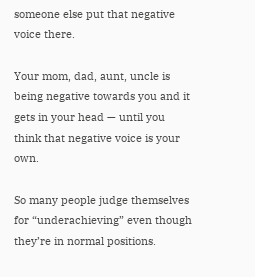someone else put that negative voice there.

Your mom, dad, aunt, uncle is being negative towards you and it gets in your head — until you think that negative voice is your own.

So many people judge themselves for “underachieving” even though they’re in normal positions.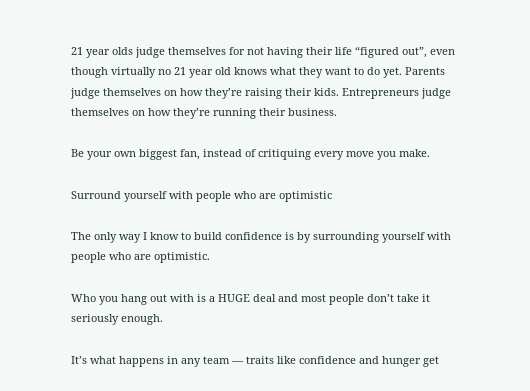21 year olds judge themselves for not having their life “figured out”, even though virtually no 21 year old knows what they want to do yet. Parents judge themselves on how they’re raising their kids. Entrepreneurs judge themselves on how they’re running their business.

Be your own biggest fan, instead of critiquing every move you make.

Surround yourself with people who are optimistic

The only way I know to build confidence is by surrounding yourself with people who are optimistic.

Who you hang out with is a HUGE deal and most people don’t take it seriously enough.

It’s what happens in any team — traits like confidence and hunger get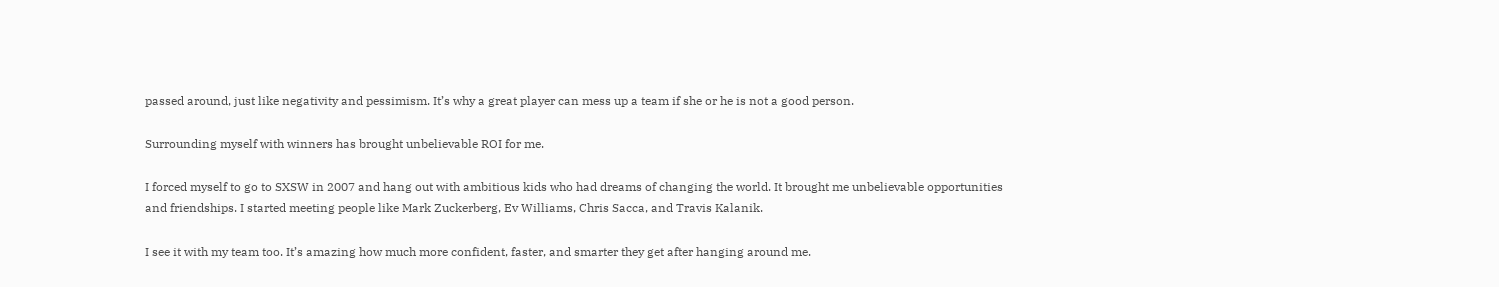passed around, just like negativity and pessimism. It’s why a great player can mess up a team if she or he is not a good person.

Surrounding myself with winners has brought unbelievable ROI for me.

I forced myself to go to SXSW in 2007 and hang out with ambitious kids who had dreams of changing the world. It brought me unbelievable opportunities and friendships. I started meeting people like Mark Zuckerberg, Ev Williams, Chris Sacca, and Travis Kalanik.

I see it with my team too. It’s amazing how much more confident, faster, and smarter they get after hanging around me.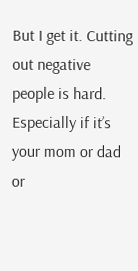But I get it. Cutting out negative people is hard. Especially if it’s your mom or dad or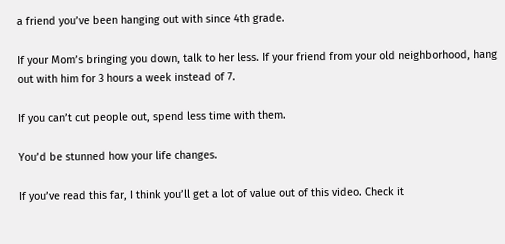a friend you’ve been hanging out with since 4th grade.

If your Mom’s bringing you down, talk to her less. If your friend from your old neighborhood, hang out with him for 3 hours a week instead of 7.

If you can’t cut people out, spend less time with them.

You’d be stunned how your life changes.

If you’ve read this far, I think you’ll get a lot of value out of this video. Check it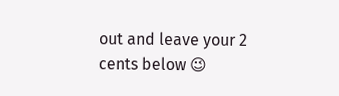out and leave your 2 cents below 😉